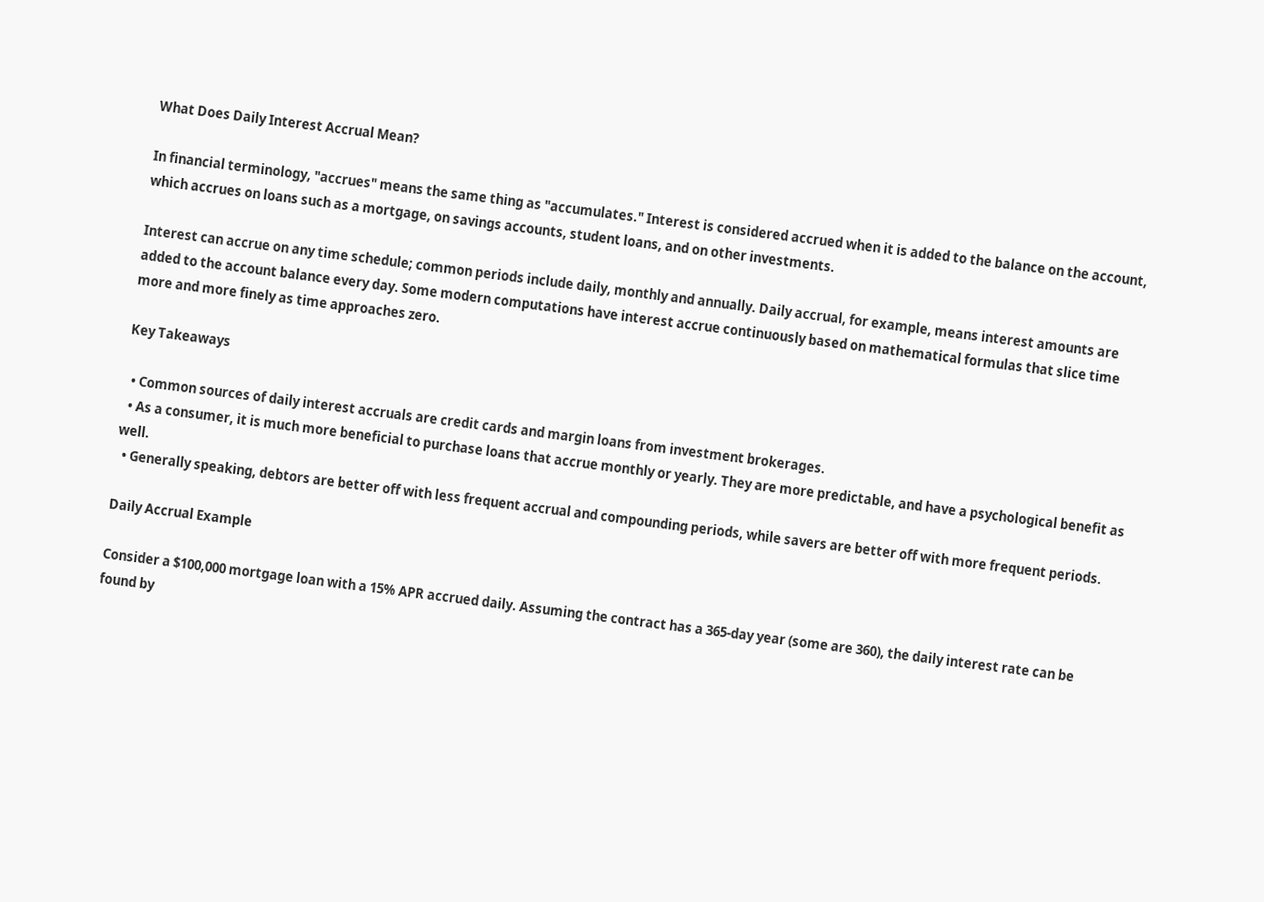What Does Daily Interest Accrual Mean?

In financial terminology, "accrues" means the same thing as "accumulates." Interest is considered accrued when it is added to the balance on the account, which accrues on loans such as a mortgage, on savings accounts, student loans, and on other investments.

Interest can accrue on any time schedule; common periods include daily, monthly and annually. Daily accrual, for example, means interest amounts are added to the account balance every day. Some modern computations have interest accrue continuously based on mathematical formulas that slice time more and more finely as time approaches zero.

Key Takeaways

  • Common sources of daily interest accruals are credit cards and margin loans from investment brokerages.
  • As a consumer, it is much more beneficial to purchase loans that accrue monthly or yearly. They are more predictable, and have a psychological benefit as well.
  • Generally speaking, debtors are better off with less frequent accrual and compounding periods, while savers are better off with more frequent periods.

Daily Accrual Example

Consider a $100,000 mortgage loan with a 15% APR accrued daily. Assuming the contract has a 365-day year (some are 360), the daily interest rate can be found by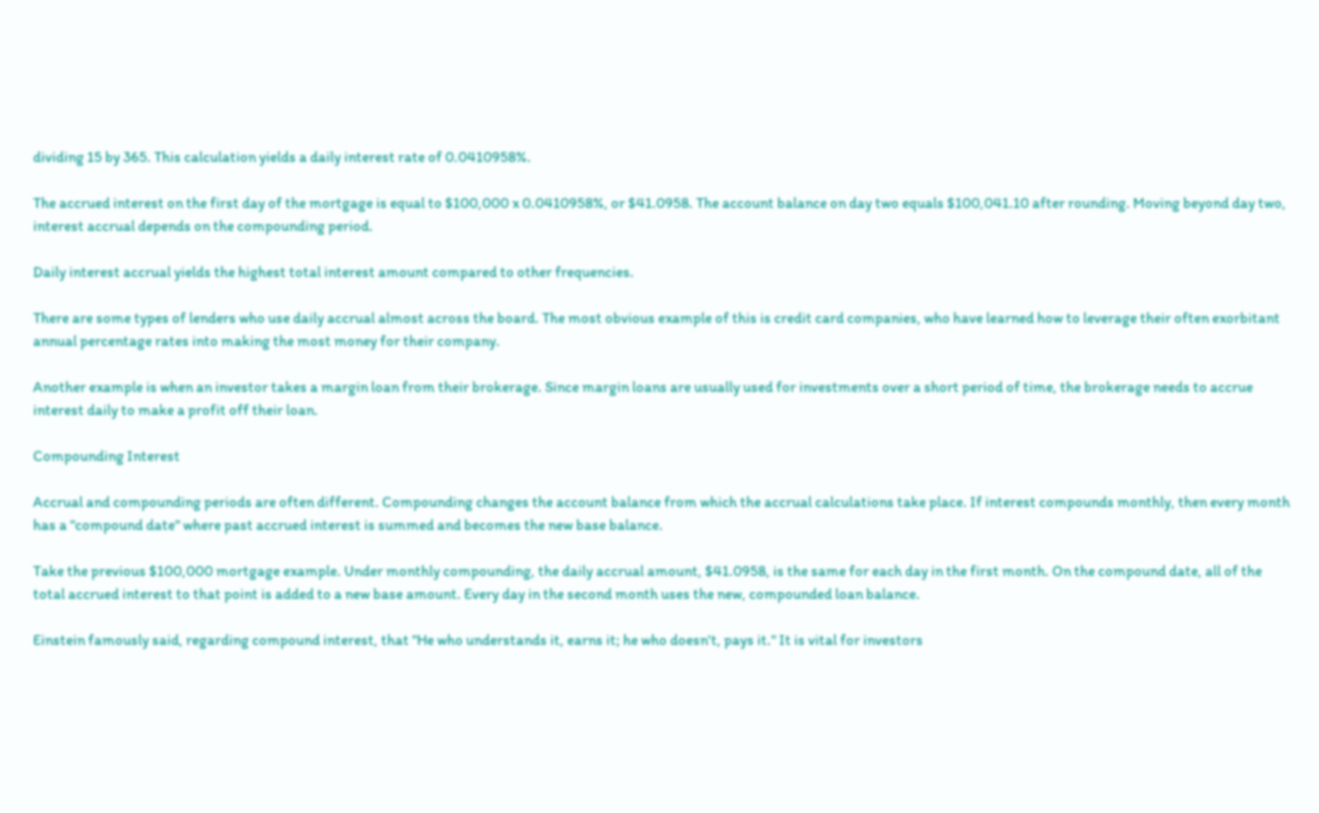dividing 15 by 365. This calculation yields a daily interest rate of 0.0410958%.

The accrued interest on the first day of the mortgage is equal to $100,000 x 0.0410958%, or $41.0958. The account balance on day two equals $100,041.10 after rounding. Moving beyond day two, interest accrual depends on the compounding period.

Daily interest accrual yields the highest total interest amount compared to other frequencies.

There are some types of lenders who use daily accrual almost across the board. The most obvious example of this is credit card companies, who have learned how to leverage their often exorbitant annual percentage rates into making the most money for their company.

Another example is when an investor takes a margin loan from their brokerage. Since margin loans are usually used for investments over a short period of time, the brokerage needs to accrue interest daily to make a profit off their loan.

Compounding Interest

Accrual and compounding periods are often different. Compounding changes the account balance from which the accrual calculations take place. If interest compounds monthly, then every month has a "compound date" where past accrued interest is summed and becomes the new base balance.

Take the previous $100,000 mortgage example. Under monthly compounding, the daily accrual amount, $41.0958, is the same for each day in the first month. On the compound date, all of the total accrued interest to that point is added to a new base amount. Every day in the second month uses the new, compounded loan balance.

Einstein famously said, regarding compound interest, that "He who understands it, earns it; he who doesn't, pays it." It is vital for investors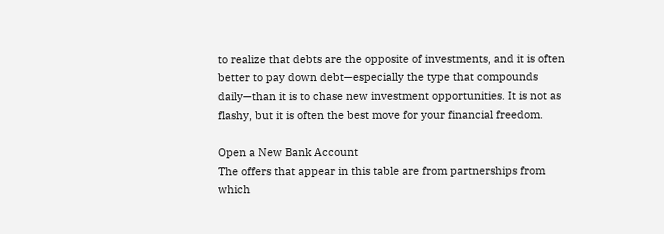to realize that debts are the opposite of investments, and it is often better to pay down debt—especially the type that compounds daily—than it is to chase new investment opportunities. It is not as flashy, but it is often the best move for your financial freedom.

Open a New Bank Account
The offers that appear in this table are from partnerships from which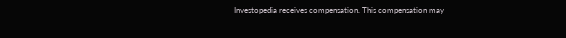Investopedia receives compensation. This compensation may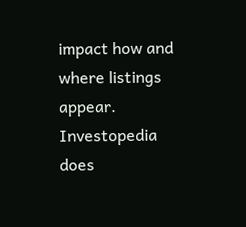impact how and where listings appear. Investopedia does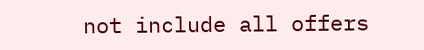not include all offers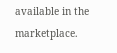available in the marketplace.